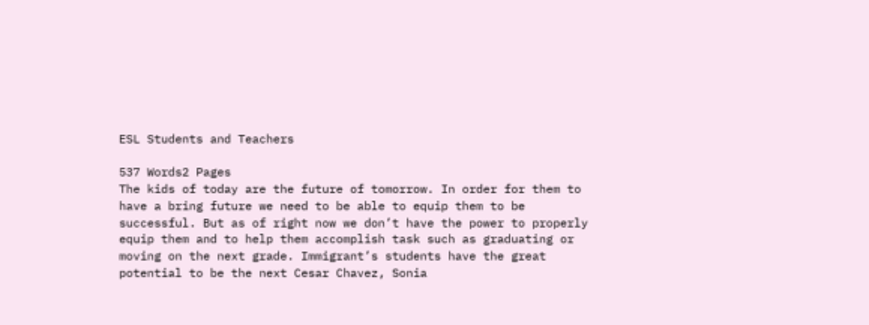ESL Students and Teachers

537 Words2 Pages
The kids of today are the future of tomorrow. In order for them to have a bring future we need to be able to equip them to be successful. But as of right now we don’t have the power to properly equip them and to help them accomplish task such as graduating or moving on the next grade. Immigrant’s students have the great potential to be the next Cesar Chavez, Sonia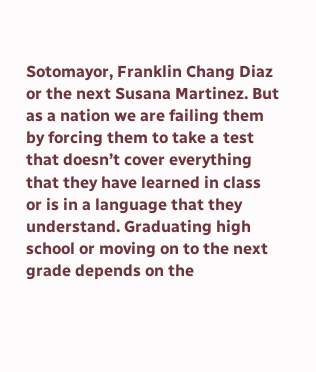Sotomayor, Franklin Chang Diaz or the next Susana Martinez. But as a nation we are failing them by forcing them to take a test that doesn’t cover everything that they have learned in class or is in a language that they understand. Graduating high school or moving on to the next grade depends on the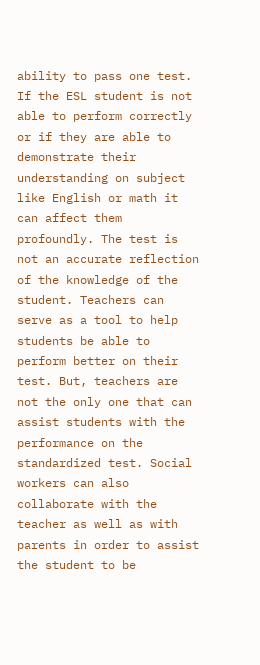ability to pass one test. If the ESL student is not able to perform correctly or if they are able to demonstrate their understanding on subject like English or math it can affect them profoundly. The test is not an accurate reflection of the knowledge of the student. Teachers can serve as a tool to help students be able to perform better on their test. But, teachers are not the only one that can assist students with the performance on the standardized test. Social workers can also collaborate with the teacher as well as with parents in order to assist the student to be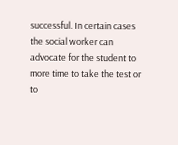successful. In certain cases the social worker can advocate for the student to more time to take the test or to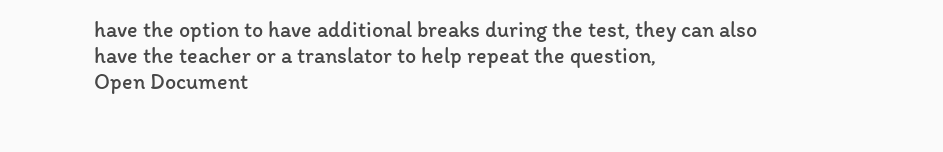have the option to have additional breaks during the test, they can also have the teacher or a translator to help repeat the question,
Open Document